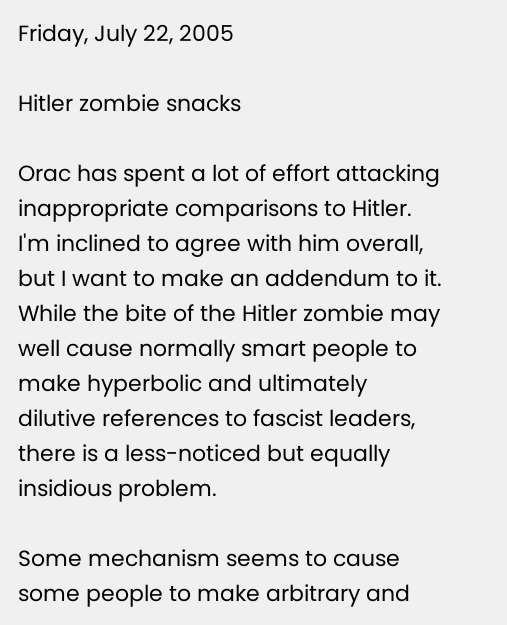Friday, July 22, 2005

Hitler zombie snacks

Orac has spent a lot of effort attacking inappropriate comparisons to Hitler. I'm inclined to agree with him overall, but I want to make an addendum to it. While the bite of the Hitler zombie may well cause normally smart people to make hyperbolic and ultimately dilutive references to fascist leaders, there is a less-noticed but equally insidious problem.

Some mechanism seems to cause some people to make arbitrary and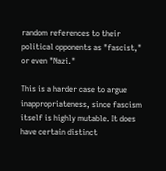random references to their political opponents as "fascist," or even "Nazi."

This is a harder case to argue inappropriateness, since fascism itself is highly mutable. It does have certain distinct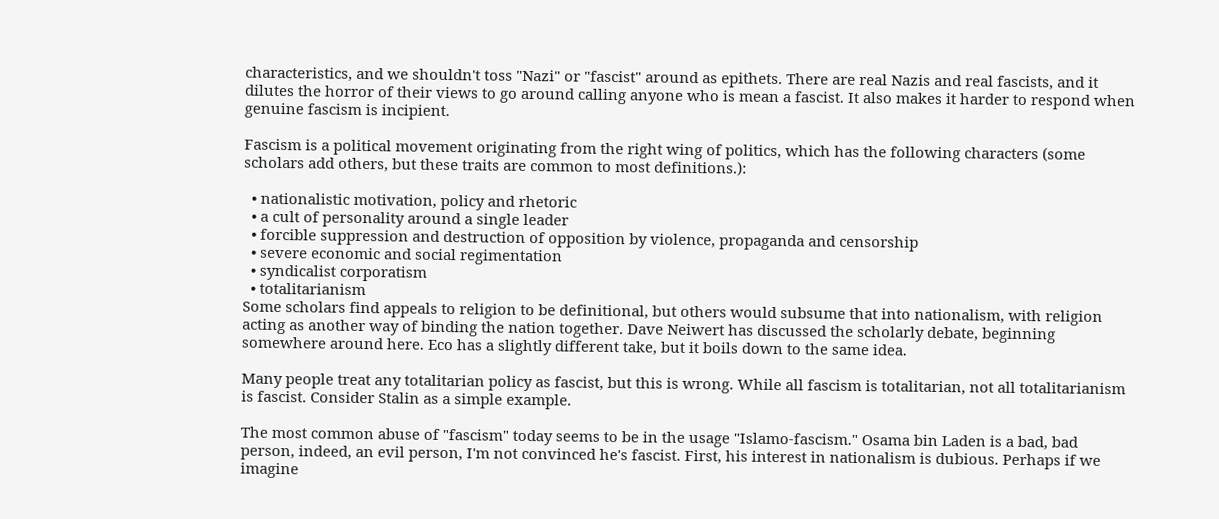characteristics, and we shouldn't toss "Nazi" or "fascist" around as epithets. There are real Nazis and real fascists, and it dilutes the horror of their views to go around calling anyone who is mean a fascist. It also makes it harder to respond when genuine fascism is incipient.

Fascism is a political movement originating from the right wing of politics, which has the following characters (some scholars add others, but these traits are common to most definitions.):

  • nationalistic motivation, policy and rhetoric
  • a cult of personality around a single leader
  • forcible suppression and destruction of opposition by violence, propaganda and censorship
  • severe economic and social regimentation
  • syndicalist corporatism
  • totalitarianism
Some scholars find appeals to religion to be definitional, but others would subsume that into nationalism, with religion acting as another way of binding the nation together. Dave Neiwert has discussed the scholarly debate, beginning somewhere around here. Eco has a slightly different take, but it boils down to the same idea.

Many people treat any totalitarian policy as fascist, but this is wrong. While all fascism is totalitarian, not all totalitarianism is fascist. Consider Stalin as a simple example.

The most common abuse of "fascism" today seems to be in the usage "Islamo-fascism." Osama bin Laden is a bad, bad person, indeed, an evil person, I'm not convinced he's fascist. First, his interest in nationalism is dubious. Perhaps if we imagine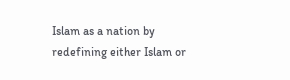Islam as a nation by redefining either Islam or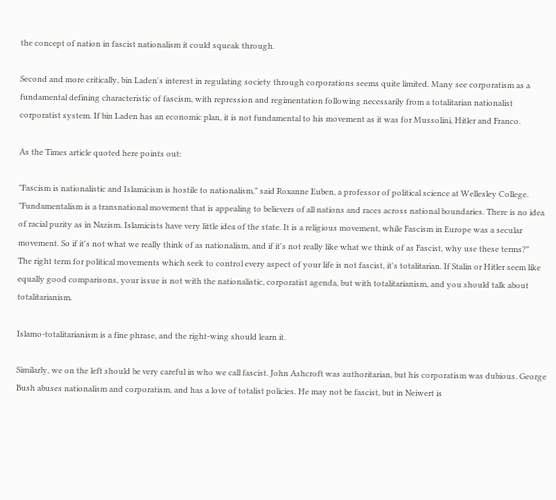the concept of nation in fascist nationalism it could squeak through.

Second and more critically, bin Laden's interest in regulating society through corporations seems quite limited. Many see corporatism as a fundamental defining characteristic of fascism, with repression and regimentation following necessarily from a totalitarian nationalist corporatist system. If bin Laden has an economic plan, it is not fundamental to his movement as it was for Mussolini, Hitler and Franco.

As the Times article quoted here points out:

"Fascism is nationalistic and Islamicism is hostile to nationalism," said Roxanne Euben, a professor of political science at Wellesley College. "Fundamentalism is a transnational movement that is appealing to believers of all nations and races across national boundaries. There is no idea of racial purity as in Nazism. Islamicists have very little idea of the state. It is a religious movement, while Fascism in Europe was a secular movement. So if it's not what we really think of as nationalism, and if it's not really like what we think of as Fascist, why use these terms?"
The right term for political movements which seek to control every aspect of your life is not fascist, it's totalitarian. If Stalin or Hitler seem like equally good comparisons, your issue is not with the nationalistic, corporatist agenda, but with totalitarianism, and you should talk about totalitarianism.

Islamo-totalitarianism is a fine phrase, and the right-wing should learn it.

Similarly, we on the left should be very careful in who we call fascist. John Ashcroft was authoritarian, but his corporatism was dubious. George Bush abuses nationalism and corporatism, and has a love of totalist policies. He may not be fascist, but in Neiwert is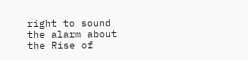right to sound the alarm about the Rise of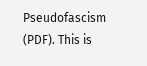Pseudofascism (PDF). This is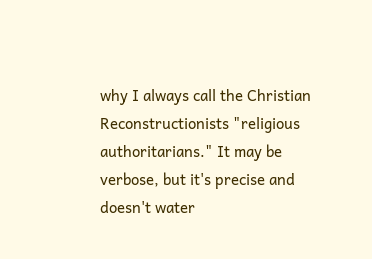why I always call the Christian Reconstructionists "religious authoritarians." It may be verbose, but it's precise and doesn't water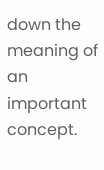down the meaning of an important concept.